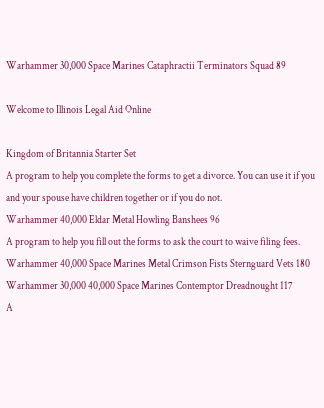Warhammer 30,000 Space Marines Cataphractii Terminators Squad 89

Welcome to Illinois Legal Aid Online

Kingdom of Britannia Starter Set
A program to help you complete the forms to get a divorce. You can use it if you and your spouse have children together or if you do not.
Warhammer 40,000 Eldar Metal Howling Banshees 96
A program to help you fill out the forms to ask the court to waive filing fees.
Warhammer 40,000 Space Marines Metal Crimson Fists Sternguard Vets 180
Warhammer 30,000 40,000 Space Marines Contemptor Dreadnought 117
A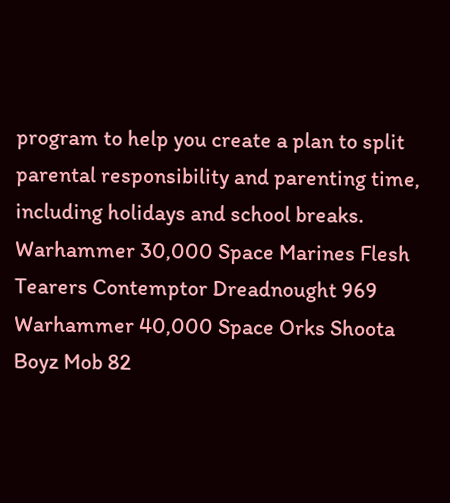program to help you create a plan to split parental responsibility and parenting time, including holidays and school breaks.
Warhammer 30,000 Space Marines Flesh Tearers Contemptor Dreadnought 969
Warhammer 40,000 Space Orks Shoota Boyz Mob 82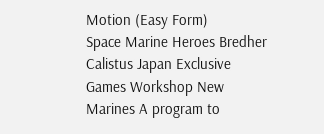Motion (Easy Form)
Space Marine Heroes Bredher Calistus Japan Exclusive Games Workshop New Marines A program to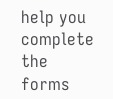help you complete the forms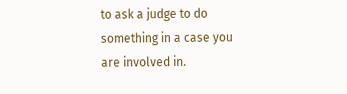to ask a judge to do something in a case you are involved in.